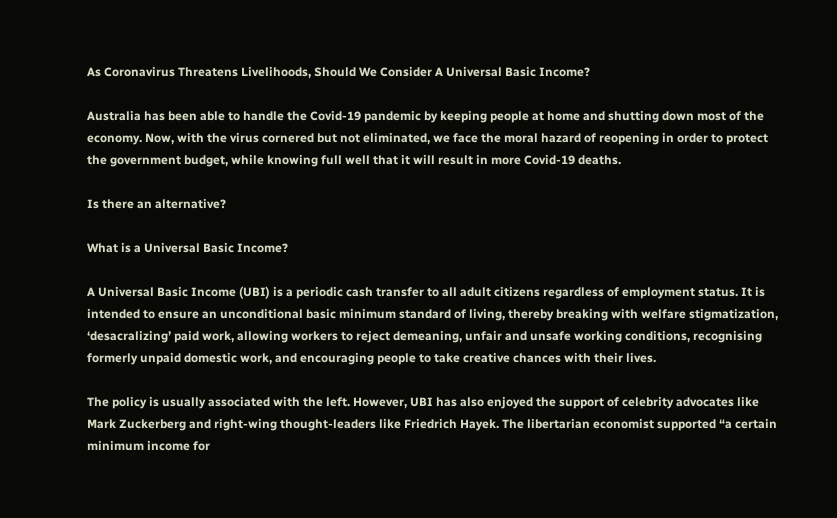As Coronavirus Threatens Livelihoods, Should We Consider A Universal Basic Income?

Australia has been able to handle the Covid-19 pandemic by keeping people at home and shutting down most of the economy. Now, with the virus cornered but not eliminated, we face the moral hazard of reopening in order to protect the government budget, while knowing full well that it will result in more Covid-19 deaths.

Is there an alternative?

What is a Universal Basic Income?

A Universal Basic Income (UBI) is a periodic cash transfer to all adult citizens regardless of employment status. It is intended to ensure an unconditional basic minimum standard of living, thereby breaking with welfare stigmatization, ‘desacralizing’ paid work, allowing workers to reject demeaning, unfair and unsafe working conditions, recognising formerly unpaid domestic work, and encouraging people to take creative chances with their lives.

The policy is usually associated with the left. However, UBI has also enjoyed the support of celebrity advocates like Mark Zuckerberg and right-wing thought-leaders like Friedrich Hayek. The libertarian economist supported “a certain minimum income for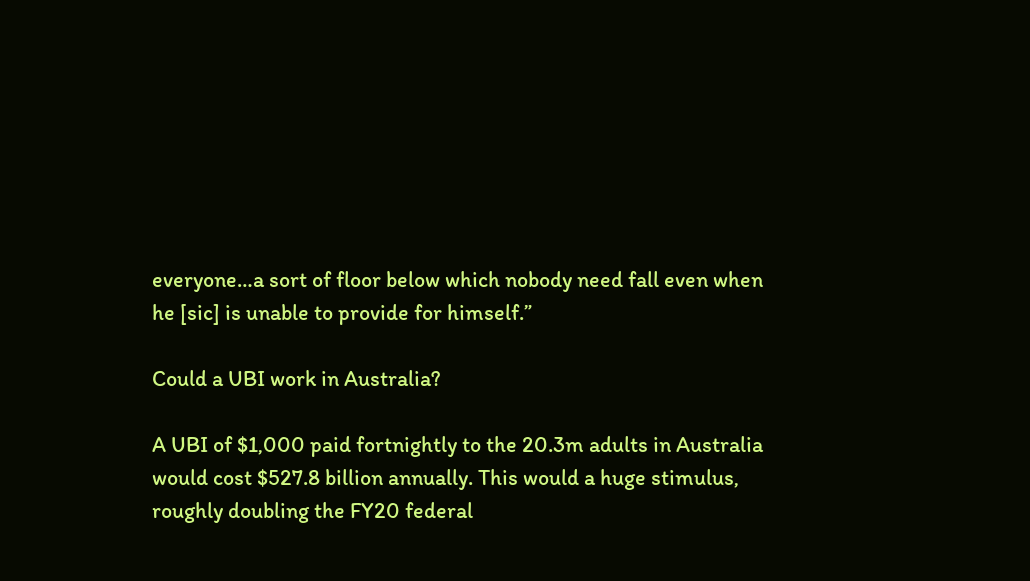everyone…a sort of floor below which nobody need fall even when he [sic] is unable to provide for himself.”

Could a UBI work in Australia?

A UBI of $1,000 paid fortnightly to the 20.3m adults in Australia would cost $527.8 billion annually. This would a huge stimulus, roughly doubling the FY20 federal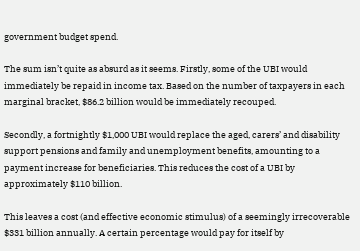government budget spend.

The sum isn’t quite as absurd as it seems. Firstly, some of the UBI would immediately be repaid in income tax. Based on the number of taxpayers in each marginal bracket, $86.2 billion would be immediately recouped.

Secondly, a fortnightly $1,000 UBI would replace the aged, carers’ and disability support pensions and family and unemployment benefits, amounting to a payment increase for beneficiaries. This reduces the cost of a UBI by approximately $110 billion.

This leaves a cost (and effective economic stimulus) of a seemingly irrecoverable $331 billion annually. A certain percentage would pay for itself by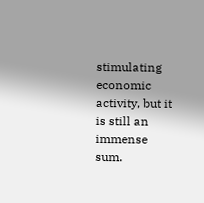stimulating economic activity, but it is still an immense sum.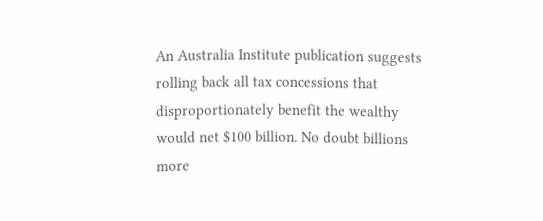An Australia Institute publication suggests rolling back all tax concessions that disproportionately benefit the wealthy would net $100 billion. No doubt billions more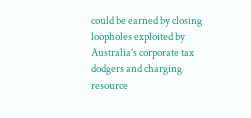could be earned by closing loopholes exploited by Australia’s corporate tax dodgers and charging resource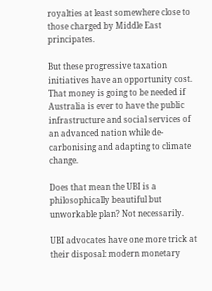royalties at least somewhere close to those charged by Middle East principates.

But these progressive taxation initiatives have an opportunity cost. That money is going to be needed if Australia is ever to have the public infrastructure and social services of an advanced nation while de-carbonising and adapting to climate change.

Does that mean the UBI is a philosophically beautiful but unworkable plan? Not necessarily.

UBI advocates have one more trick at their disposal: modern monetary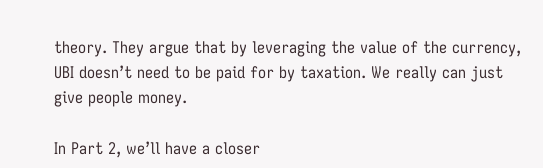theory. They argue that by leveraging the value of the currency, UBI doesn’t need to be paid for by taxation. We really can just give people money.

In Part 2, we’ll have a closer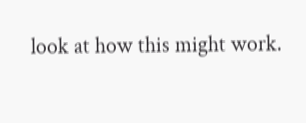look at how this might work.